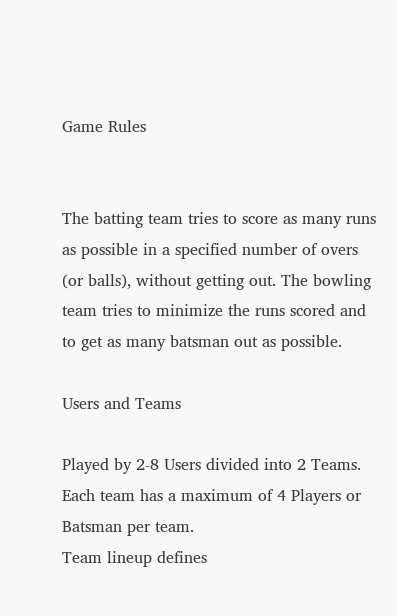Game Rules


The batting team tries to score as many runs as possible in a specified number of overs (or balls), without getting out. The bowling team tries to minimize the runs scored and to get as many batsman out as possible.

Users and Teams

Played by 2-8 Users divided into 2 Teams.
Each team has a maximum of 4 Players or Batsman per team.
Team lineup defines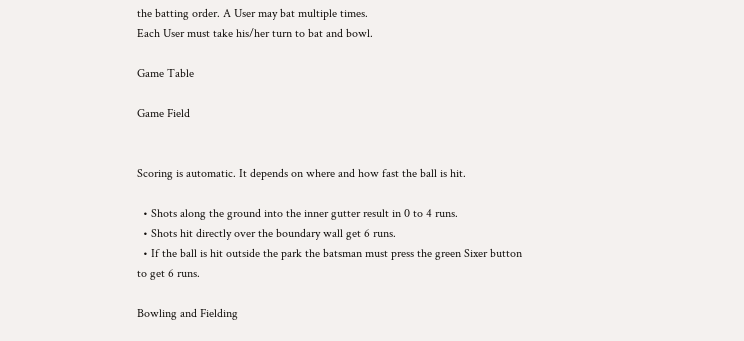the batting order. A User may bat multiple times.
Each User must take his/her turn to bat and bowl.

Game Table

Game Field


Scoring is automatic. It depends on where and how fast the ball is hit.

  • Shots along the ground into the inner gutter result in 0 to 4 runs.
  • Shots hit directly over the boundary wall get 6 runs.
  • If the ball is hit outside the park the batsman must press the green Sixer button to get 6 runs.

Bowling and Fielding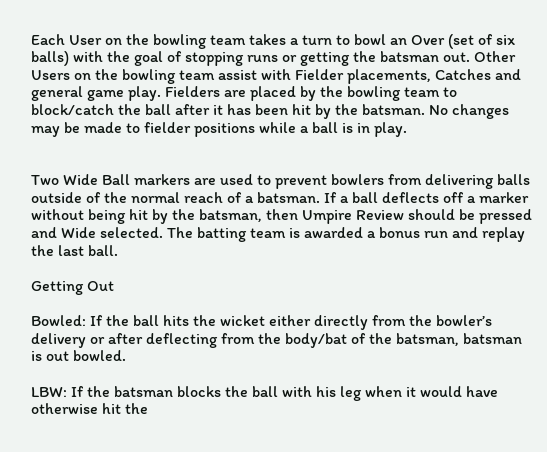Each User on the bowling team takes a turn to bowl an Over (set of six balls) with the goal of stopping runs or getting the batsman out. Other Users on the bowling team assist with Fielder placements, Catches and general game play. Fielders are placed by the bowling team to block/catch the ball after it has been hit by the batsman. No changes may be made to fielder positions while a ball is in play.


Two Wide Ball markers are used to prevent bowlers from delivering balls outside of the normal reach of a batsman. If a ball deflects off a marker without being hit by the batsman, then Umpire Review should be pressed and Wide selected. The batting team is awarded a bonus run and replay the last ball.

Getting Out

Bowled: If the ball hits the wicket either directly from the bowler’s delivery or after deflecting from the body/bat of the batsman, batsman is out bowled.

LBW: If the batsman blocks the ball with his leg when it would have otherwise hit the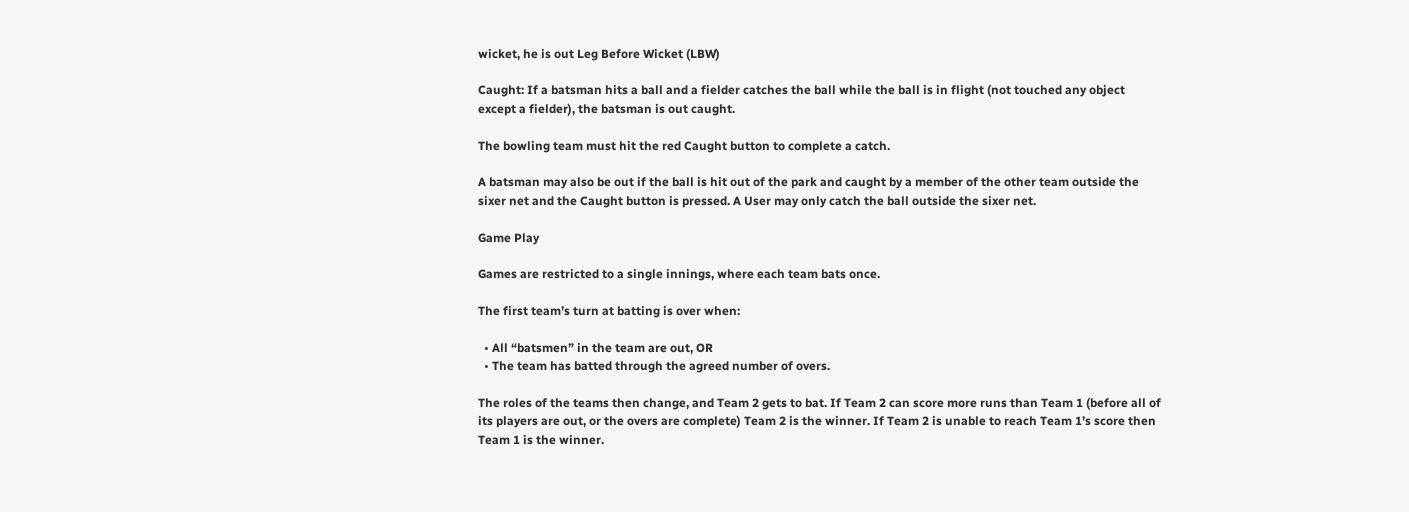wicket, he is out Leg Before Wicket (LBW)

Caught: If a batsman hits a ball and a fielder catches the ball while the ball is in flight (not touched any object except a fielder), the batsman is out caught.

The bowling team must hit the red Caught button to complete a catch.

A batsman may also be out if the ball is hit out of the park and caught by a member of the other team outside the sixer net and the Caught button is pressed. A User may only catch the ball outside the sixer net.

Game Play

Games are restricted to a single innings, where each team bats once.

The first team’s turn at batting is over when:

  • All “batsmen” in the team are out, OR
  • The team has batted through the agreed number of overs.

The roles of the teams then change, and Team 2 gets to bat. If Team 2 can score more runs than Team 1 (before all of its players are out, or the overs are complete) Team 2 is the winner. If Team 2 is unable to reach Team 1’s score then Team 1 is the winner.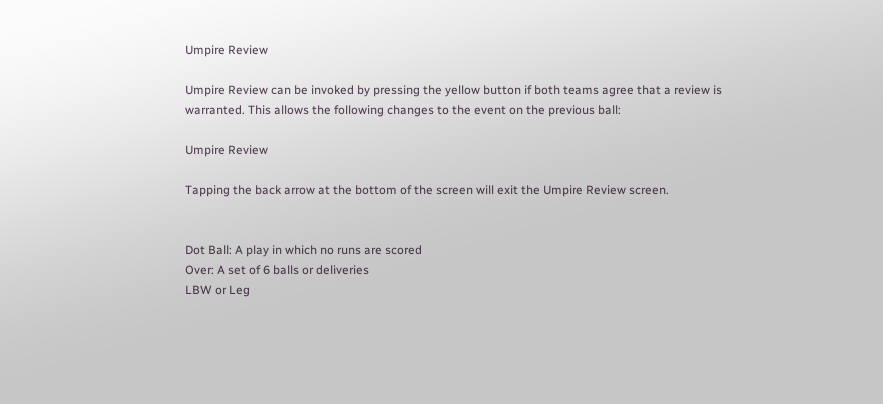Umpire Review

Umpire Review can be invoked by pressing the yellow button if both teams agree that a review is warranted. This allows the following changes to the event on the previous ball:

Umpire Review

Tapping the back arrow at the bottom of the screen will exit the Umpire Review screen.


Dot Ball: A play in which no runs are scored
Over: A set of 6 balls or deliveries
LBW or Leg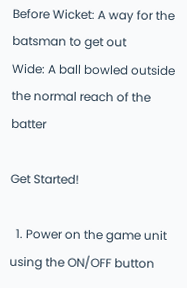Before Wicket: A way for the batsman to get out
Wide: A ball bowled outside the normal reach of the batter

Get Started!

  1. Power on the game unit using the ON/OFF button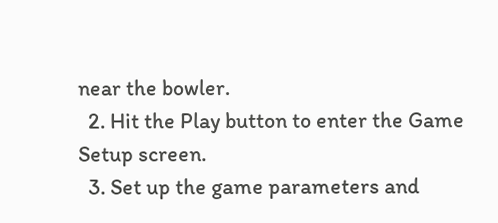near the bowler.
  2. Hit the Play button to enter the Game Setup screen.
  3. Set up the game parameters and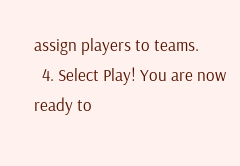assign players to teams.
  4. Select Play! You are now ready to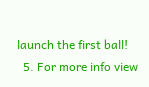launch the first ball!
  5. For more info view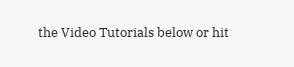the Video Tutorials below or hit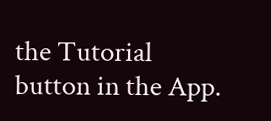the Tutorial button in the App.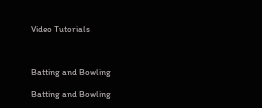Video Tutorials



Batting and Bowling

Batting and Bowling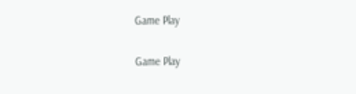Game Play

Game Play